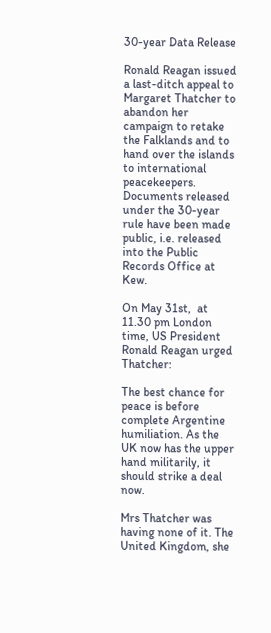30-year Data Release

Ronald Reagan issued a last-ditch appeal to Margaret Thatcher to abandon her campaign to retake the Falklands and to hand over the islands to international peacekeepers. Documents released under the 30-year rule have been made public, i.e. released into the Public Records Office at Kew.

On May 31st,  at 11.30 pm London time, US President Ronald Reagan urged Thatcher:

The best chance for peace is before complete Argentine humiliation. As the UK now has the upper hand militarily, it should strike a deal now.

Mrs Thatcher was having none of it. The United Kingdom, she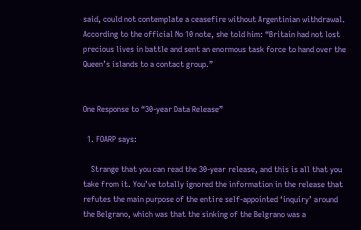said, could not contemplate a ceasefire without Argentinian withdrawal. According to the official No 10 note, she told him: “Britain had not lost precious lives in battle and sent an enormous task force to hand over the Queen’s islands to a contact group.”


One Response to “30-year Data Release”

  1. FOARP says:

    Strange that you can read the 30-year release, and this is all that you take from it. You’ve totally ignored the information in the release that refutes the main purpose of the entire self-appointed ‘inquiry’ around the Belgrano, which was that the sinking of the Belgrano was a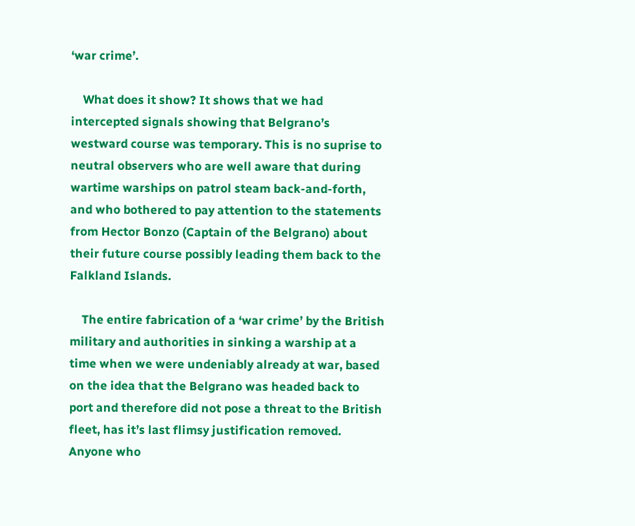‘war crime’.

    What does it show? It shows that we had intercepted signals showing that Belgrano’s westward course was temporary. This is no suprise to neutral observers who are well aware that during wartime warships on patrol steam back-and-forth, and who bothered to pay attention to the statements from Hector Bonzo (Captain of the Belgrano) about their future course possibly leading them back to the Falkland Islands.

    The entire fabrication of a ‘war crime’ by the British military and authorities in sinking a warship at a time when we were undeniably already at war, based on the idea that the Belgrano was headed back to port and therefore did not pose a threat to the British fleet, has it’s last flimsy justification removed. Anyone who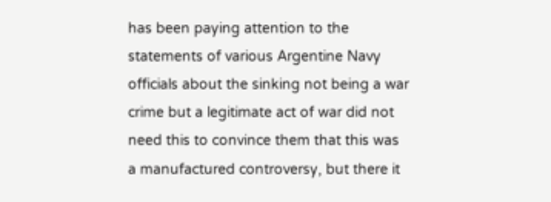has been paying attention to the statements of various Argentine Navy officials about the sinking not being a war crime but a legitimate act of war did not need this to convince them that this was a manufactured controversy, but there it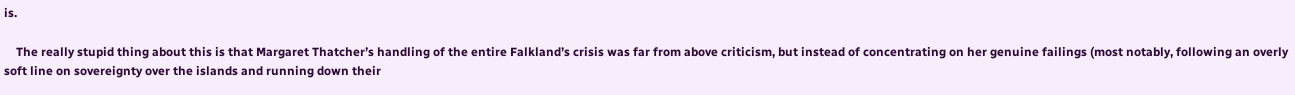is.

    The really stupid thing about this is that Margaret Thatcher’s handling of the entire Falkland’s crisis was far from above criticism, but instead of concentrating on her genuine failings (most notably, following an overly soft line on sovereignty over the islands and running down their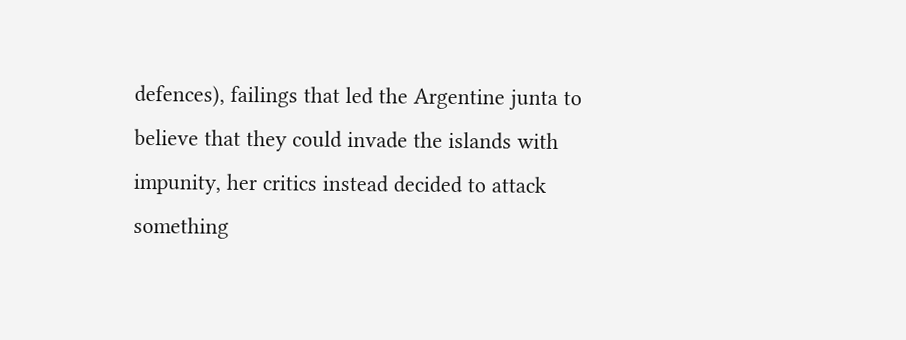defences), failings that led the Argentine junta to believe that they could invade the islands with impunity, her critics instead decided to attack something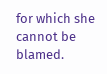for which she cannot be blamed.